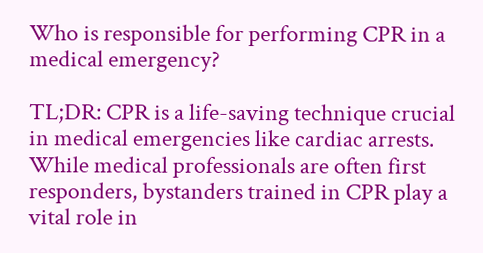Who is responsible for performing CPR in a medical emergency?

TL;DR: CPR is a life-saving technique crucial in medical emergencies like cardiac arrests. While medical professionals are often first responders, bystanders trained in CPR play a vital role in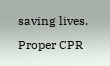saving lives. Proper CPR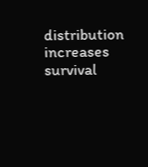distribution increases survival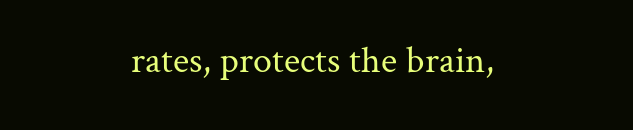rates, protects the brain,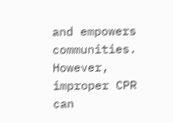and empowers communities. However, improper CPR can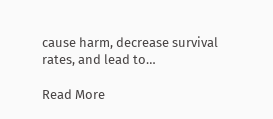cause harm, decrease survival rates, and lead to…

Read More